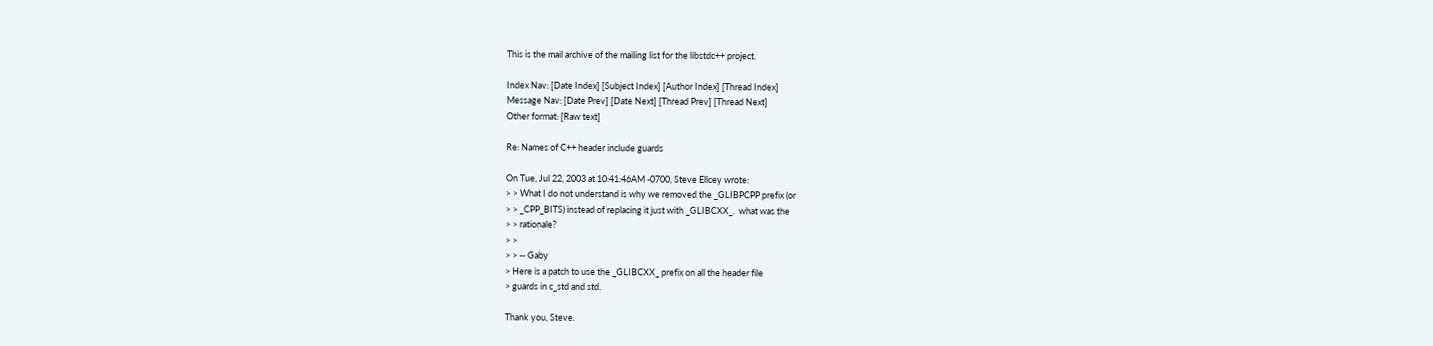This is the mail archive of the mailing list for the libstdc++ project.

Index Nav: [Date Index] [Subject Index] [Author Index] [Thread Index]
Message Nav: [Date Prev] [Date Next] [Thread Prev] [Thread Next]
Other format: [Raw text]

Re: Names of C++ header include guards

On Tue, Jul 22, 2003 at 10:41:46AM -0700, Steve Ellcey wrote:
> > What I do not understand is why we removed the _GLIBPCPP prefix (or
> > _CPP_BITS) instead of replacing it just with _GLIBCXX_.  what was the
> > rationale?
> >
> > -- Gaby
> Here is a patch to use the _GLIBCXX_ prefix on all the header file
> guards in c_std and std.

Thank you, Steve.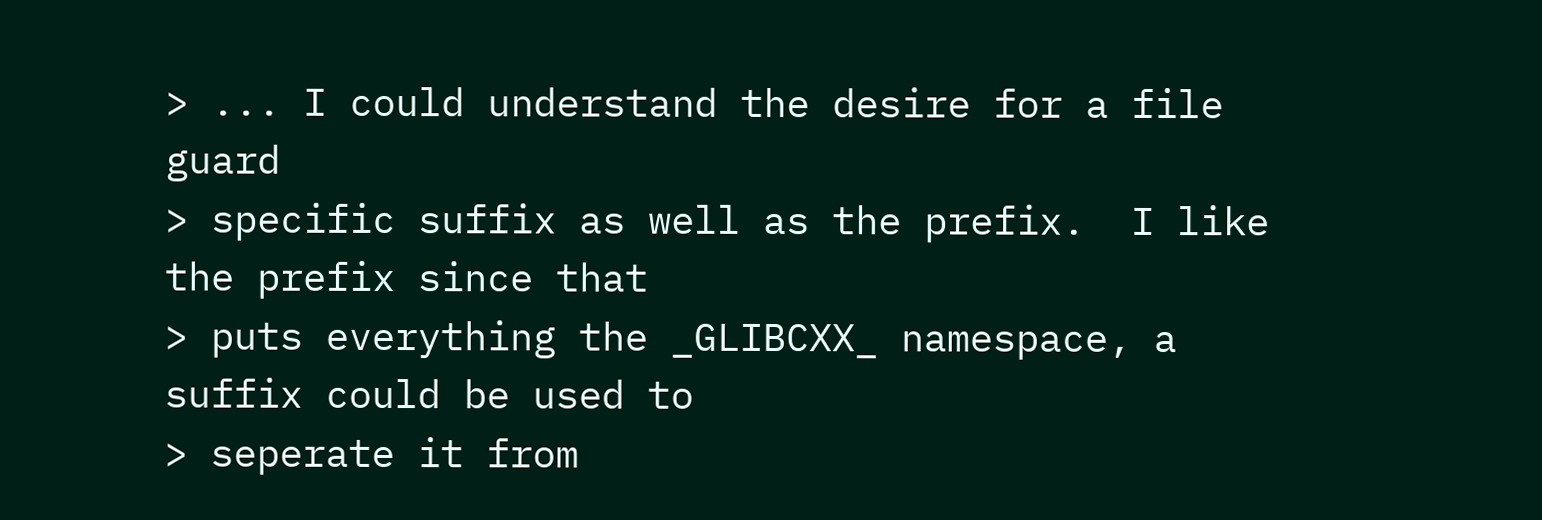> ... I could understand the desire for a file guard
> specific suffix as well as the prefix.  I like the prefix since that
> puts everything the _GLIBCXX_ namespace, a suffix could be used to
> seperate it from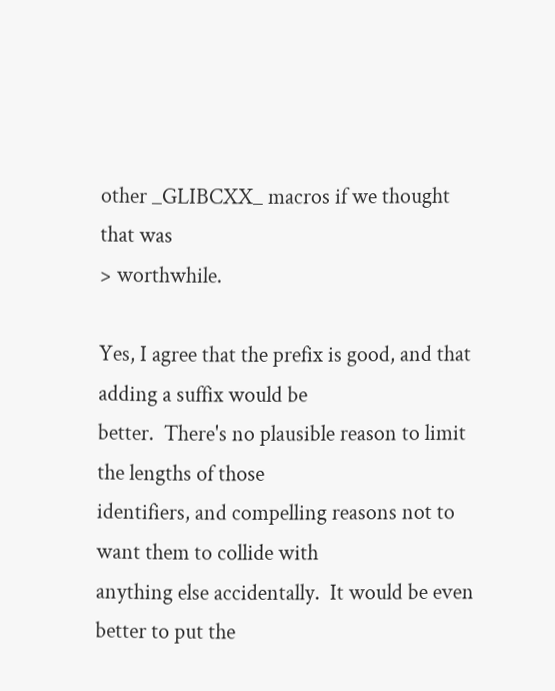other _GLIBCXX_ macros if we thought that was
> worthwhile.

Yes, I agree that the prefix is good, and that adding a suffix would be
better.  There's no plausible reason to limit the lengths of those
identifiers, and compelling reasons not to want them to collide with
anything else accidentally.  It would be even better to put the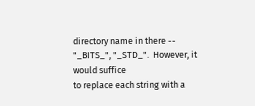directory name in there -- "_BITS_", "_STD_".  However, it would suffice
to replace each string with a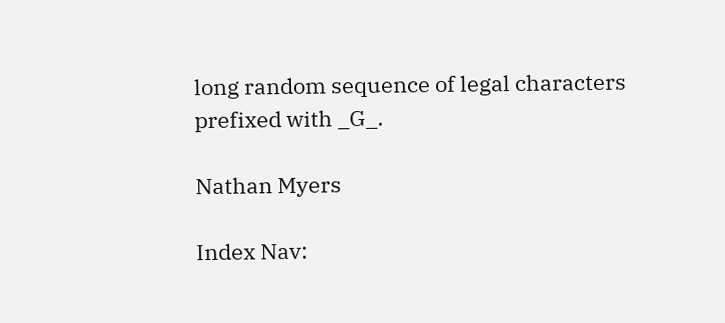long random sequence of legal characters
prefixed with _G_.

Nathan Myers

Index Nav: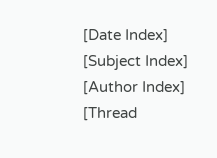[Date Index] [Subject Index] [Author Index] [Thread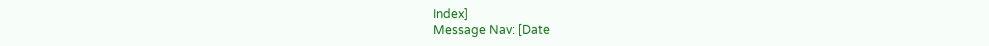Index]
Message Nav: [Date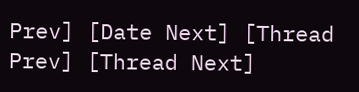Prev] [Date Next] [Thread Prev] [Thread Next]